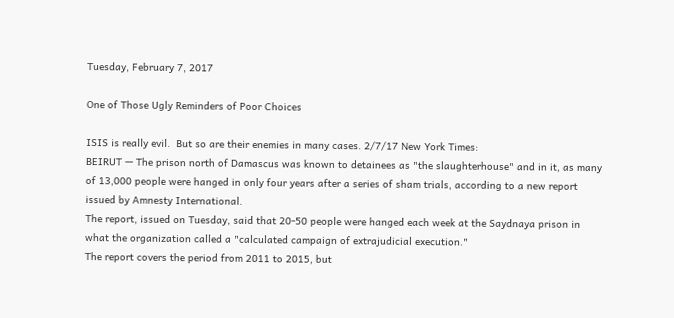Tuesday, February 7, 2017

One of Those Ugly Reminders of Poor Choices

ISIS is really evil.  But so are their enemies in many cases. 2/7/17 New York Times:
BEIRUT — The prison north of Damascus was known to detainees as "the slaughterhouse" and in it, as many of 13,000 people were hanged in only four years after a series of sham trials, according to a new report issued by Amnesty International.
The report, issued on Tuesday, said that 20-50 people were hanged each week at the Saydnaya prison in what the organization called a "calculated campaign of extrajudicial execution."
The report covers the period from 2011 to 2015, but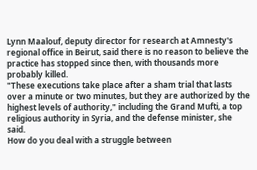Lynn Maalouf, deputy director for research at Amnesty's regional office in Beirut, said there is no reason to believe the practice has stopped since then, with thousands more probably killed.
"These executions take place after a sham trial that lasts over a minute or two minutes, but they are authorized by the highest levels of authority," including the Grand Mufti, a top religious authority in Syria, and the defense minister, she said.
How do you deal with a struggle between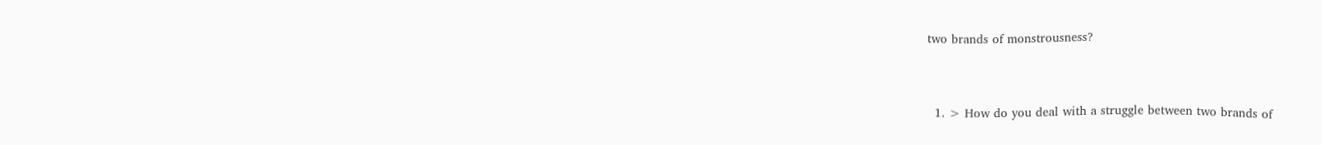two brands of monstrousness?


  1. > How do you deal with a struggle between two brands of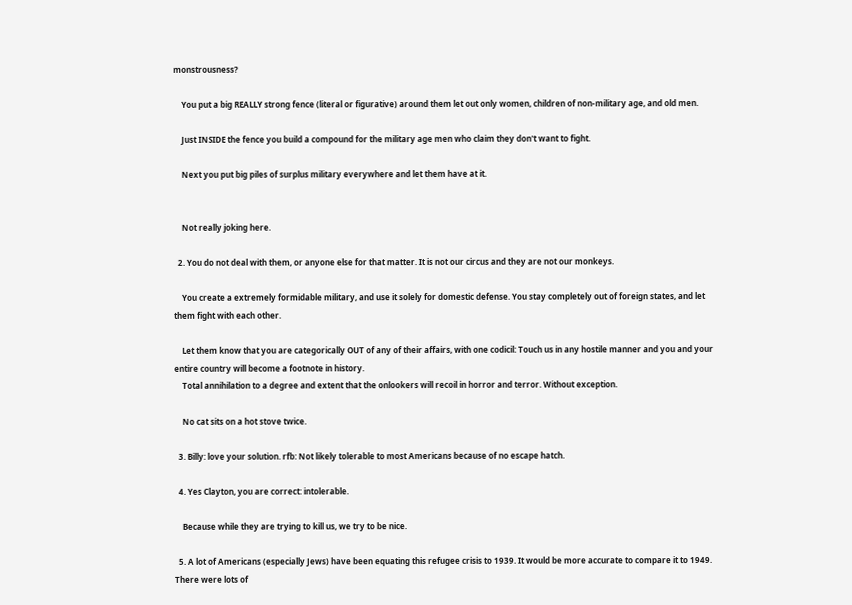monstrousness?

    You put a big REALLY strong fence (literal or figurative) around them let out only women, children of non-military age, and old men.

    Just INSIDE the fence you build a compound for the military age men who claim they don't want to fight.

    Next you put big piles of surplus military everywhere and let them have at it.


    Not really joking here.

  2. You do not deal with them, or anyone else for that matter. It is not our circus and they are not our monkeys.

    You create a extremely formidable military, and use it solely for domestic defense. You stay completely out of foreign states, and let them fight with each other.

    Let them know that you are categorically OUT of any of their affairs, with one codicil: Touch us in any hostile manner and you and your entire country will become a footnote in history.
    Total annihilation to a degree and extent that the onlookers will recoil in horror and terror. Without exception.

    No cat sits on a hot stove twice.

  3. Billy: love your solution. rfb: Not likely tolerable to most Americans because of no escape hatch.

  4. Yes Clayton, you are correct: intolerable.

    Because while they are trying to kill us, we try to be nice.

  5. A lot of Americans (especially Jews) have been equating this refugee crisis to 1939. It would be more accurate to compare it to 1949. There were lots of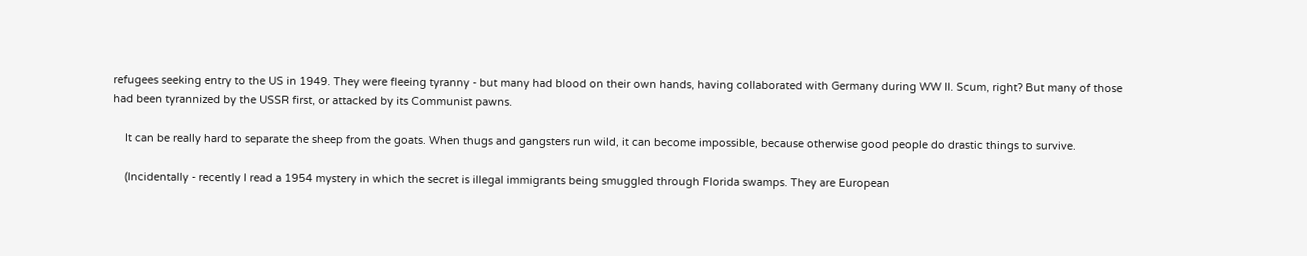refugees seeking entry to the US in 1949. They were fleeing tyranny - but many had blood on their own hands, having collaborated with Germany during WW II. Scum, right? But many of those had been tyrannized by the USSR first, or attacked by its Communist pawns.

    It can be really hard to separate the sheep from the goats. When thugs and gangsters run wild, it can become impossible, because otherwise good people do drastic things to survive.

    (Incidentally - recently I read a 1954 mystery in which the secret is illegal immigrants being smuggled through Florida swamps. They are European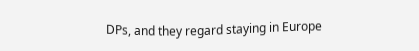DPs, and they regard staying in Europe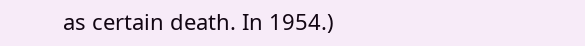as certain death. In 1954.)